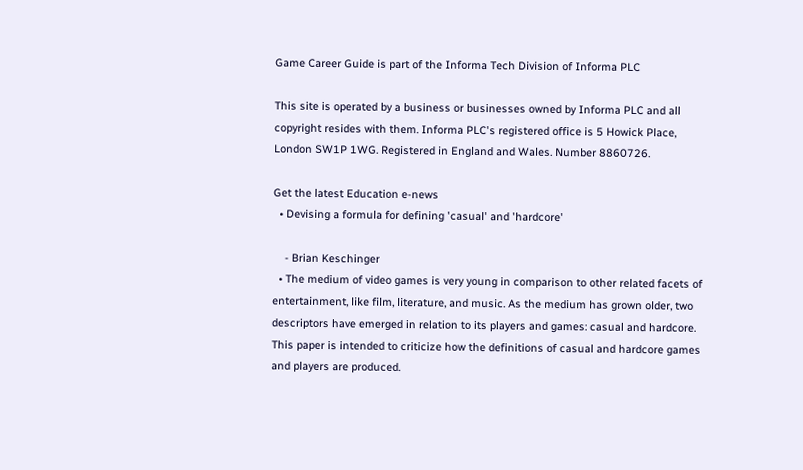Game Career Guide is part of the Informa Tech Division of Informa PLC

This site is operated by a business or businesses owned by Informa PLC and all copyright resides with them. Informa PLC's registered office is 5 Howick Place, London SW1P 1WG. Registered in England and Wales. Number 8860726.

Get the latest Education e-news
  • Devising a formula for defining 'casual' and 'hardcore'

    - Brian Keschinger
  • The medium of video games is very young in comparison to other related facets of entertainment, like film, literature, and music. As the medium has grown older, two descriptors have emerged in relation to its players and games: casual and hardcore. This paper is intended to criticize how the definitions of casual and hardcore games and players are produced.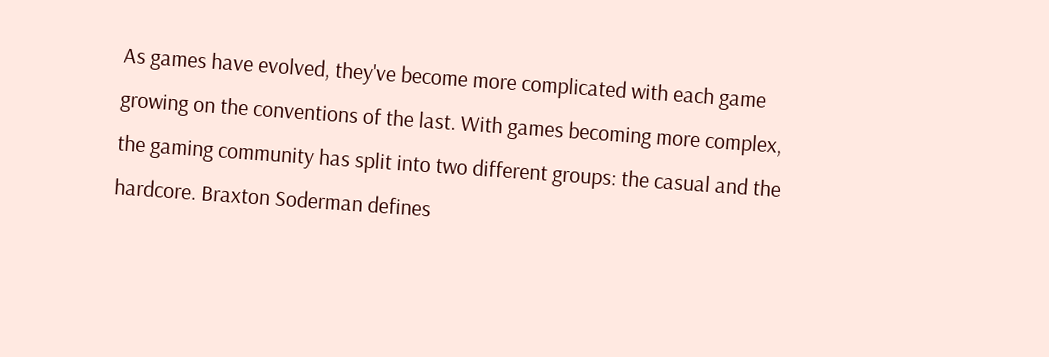As games have evolved, they've become more complicated with each game growing on the conventions of the last. With games becoming more complex, the gaming community has split into two different groups: the casual and the hardcore. Braxton Soderman defines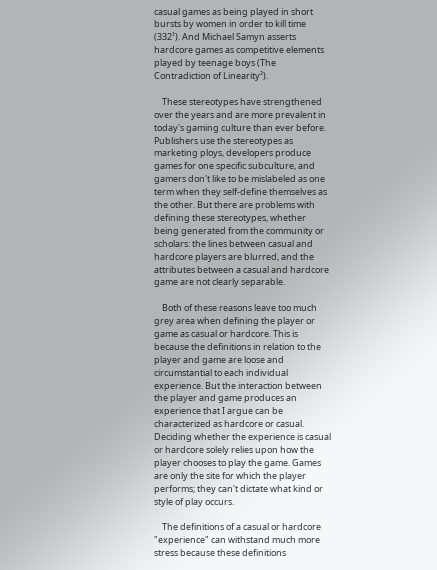casual games as being played in short bursts by women in order to kill time (332¹). And Michael Samyn asserts hardcore games as competitive elements played by teenage boys (The Contradiction of Linearity²).

    These stereotypes have strengthened over the years and are more prevalent in today's gaming culture than ever before. Publishers use the stereotypes as marketing ploys, developers produce games for one specific subculture, and gamers don't like to be mislabeled as one term when they self-define themselves as the other. But there are problems with defining these stereotypes, whether being generated from the community or scholars: the lines between casual and hardcore players are blurred, and the attributes between a casual and hardcore game are not clearly separable.

    Both of these reasons leave too much grey area when defining the player or game as casual or hardcore. This is because the definitions in relation to the player and game are loose and circumstantial to each individual experience. But the interaction between the player and game produces an experience that I argue can be characterized as hardcore or casual. Deciding whether the experience is casual or hardcore solely relies upon how the player chooses to play the game. Games are only the site for which the player performs; they can't dictate what kind or style of play occurs.

    The definitions of a casual or hardcore "experience" can withstand much more stress because these definitions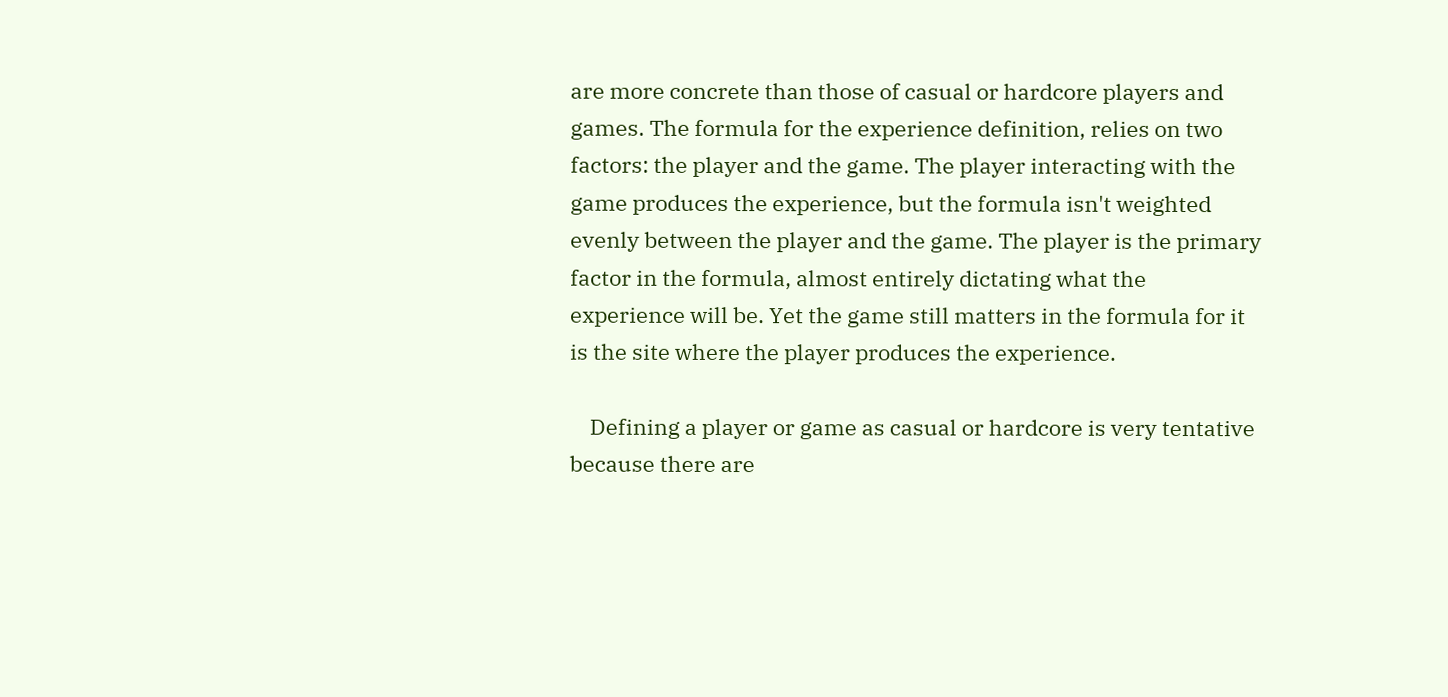are more concrete than those of casual or hardcore players and games. The formula for the experience definition, relies on two factors: the player and the game. The player interacting with the game produces the experience, but the formula isn't weighted evenly between the player and the game. The player is the primary factor in the formula, almost entirely dictating what the experience will be. Yet the game still matters in the formula for it is the site where the player produces the experience.

    Defining a player or game as casual or hardcore is very tentative because there are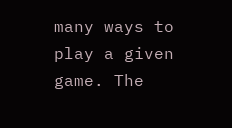many ways to play a given game. The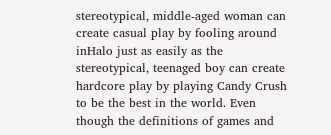stereotypical, middle-aged woman can create casual play by fooling around inHalo just as easily as the stereotypical, teenaged boy can create hardcore play by playing Candy Crush to be the best in the world. Even though the definitions of games and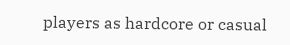players as hardcore or casual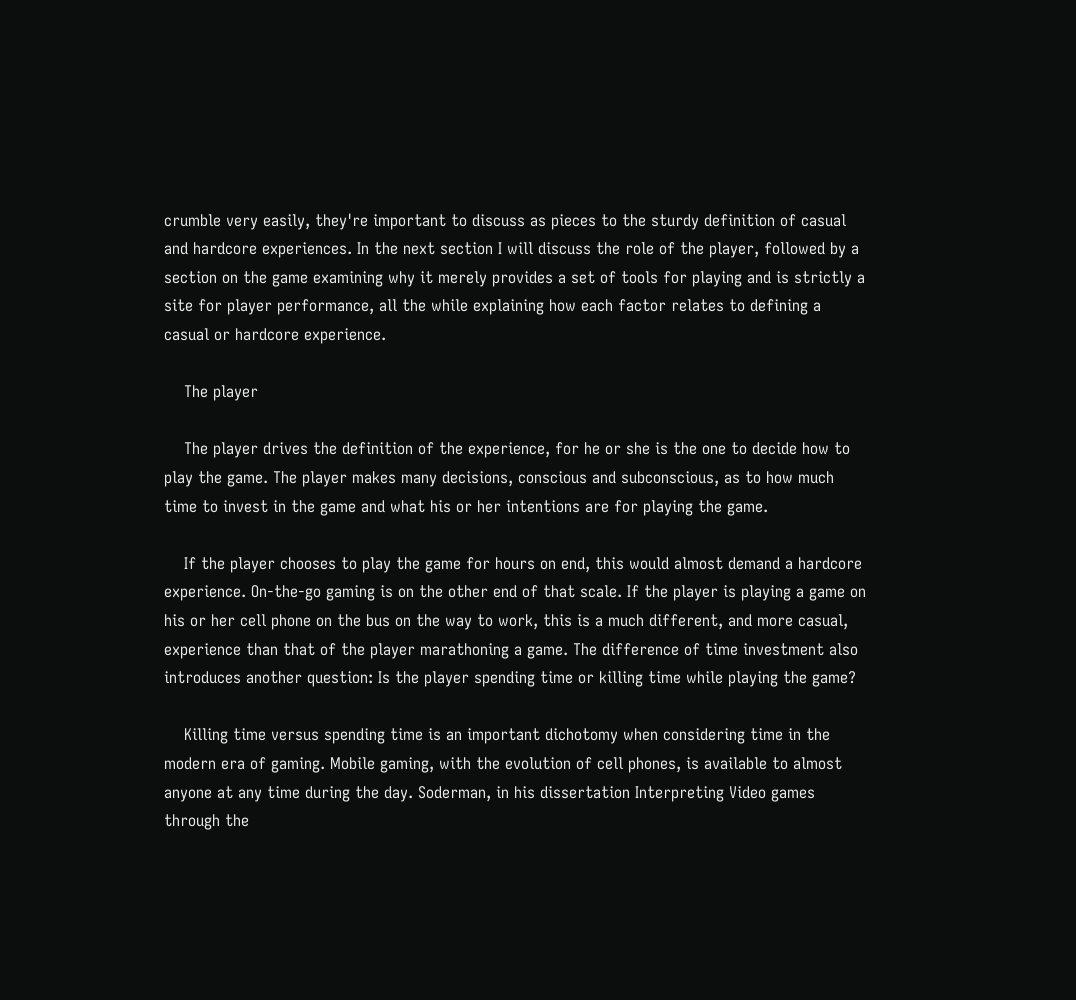crumble very easily, they're important to discuss as pieces to the sturdy definition of casual and hardcore experiences. In the next section I will discuss the role of the player, followed by a section on the game examining why it merely provides a set of tools for playing and is strictly a site for player performance, all the while explaining how each factor relates to defining a casual or hardcore experience.

    The player

    The player drives the definition of the experience, for he or she is the one to decide how to play the game. The player makes many decisions, conscious and subconscious, as to how much time to invest in the game and what his or her intentions are for playing the game.

    If the player chooses to play the game for hours on end, this would almost demand a hardcore experience. On-the-go gaming is on the other end of that scale. If the player is playing a game on his or her cell phone on the bus on the way to work, this is a much different, and more casual, experience than that of the player marathoning a game. The difference of time investment also introduces another question: Is the player spending time or killing time while playing the game?

    Killing time versus spending time is an important dichotomy when considering time in the modern era of gaming. Mobile gaming, with the evolution of cell phones, is available to almost anyone at any time during the day. Soderman, in his dissertation Interpreting Video games through the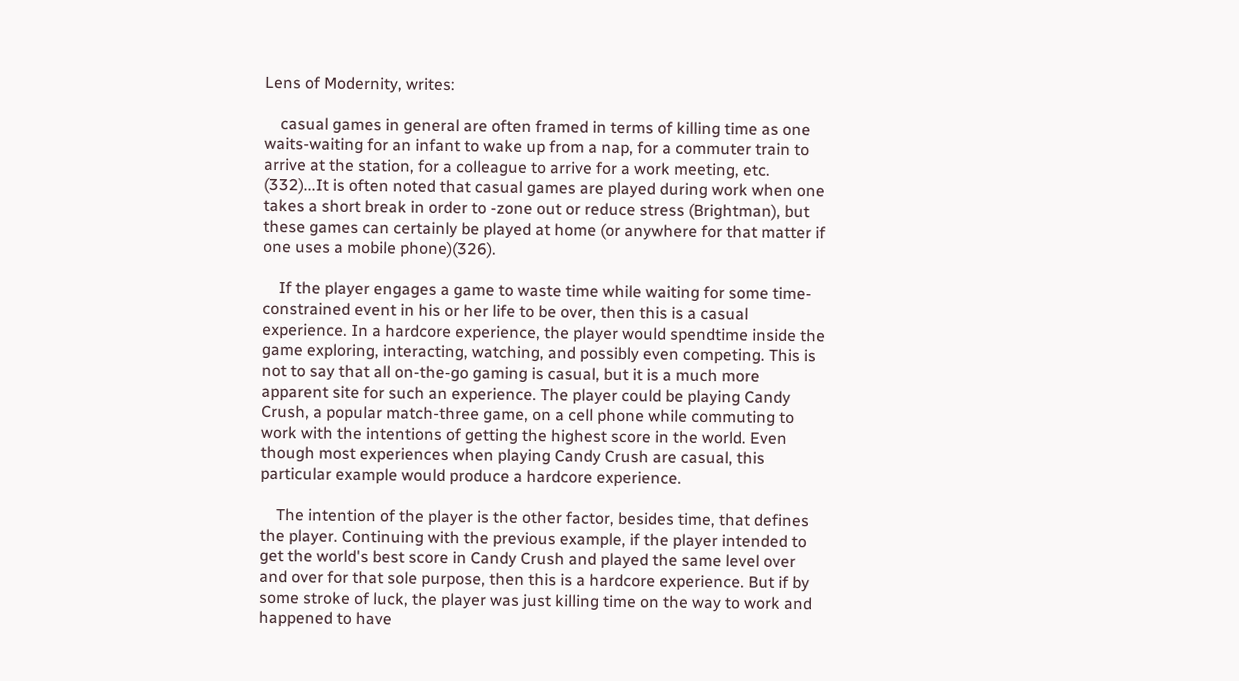Lens of Modernity, writes:

    casual games in general are often framed in terms of killing time as one waits-waiting for an infant to wake up from a nap, for a commuter train to arrive at the station, for a colleague to arrive for a work meeting, etc. (332)...It is often noted that casual games are played during work when one takes a short break in order to -zone out or reduce stress (Brightman), but these games can certainly be played at home (or anywhere for that matter if one uses a mobile phone)(326).

    If the player engages a game to waste time while waiting for some time-constrained event in his or her life to be over, then this is a casual experience. In a hardcore experience, the player would spendtime inside the game exploring, interacting, watching, and possibly even competing. This is not to say that all on-the-go gaming is casual, but it is a much more apparent site for such an experience. The player could be playing Candy Crush, a popular match-three game, on a cell phone while commuting to work with the intentions of getting the highest score in the world. Even though most experiences when playing Candy Crush are casual, this particular example would produce a hardcore experience.

    The intention of the player is the other factor, besides time, that defines the player. Continuing with the previous example, if the player intended to get the world's best score in Candy Crush and played the same level over and over for that sole purpose, then this is a hardcore experience. But if by some stroke of luck, the player was just killing time on the way to work and happened to have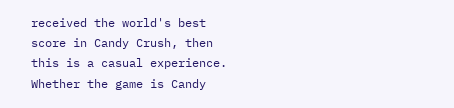received the world's best score in Candy Crush, then this is a casual experience. Whether the game is Candy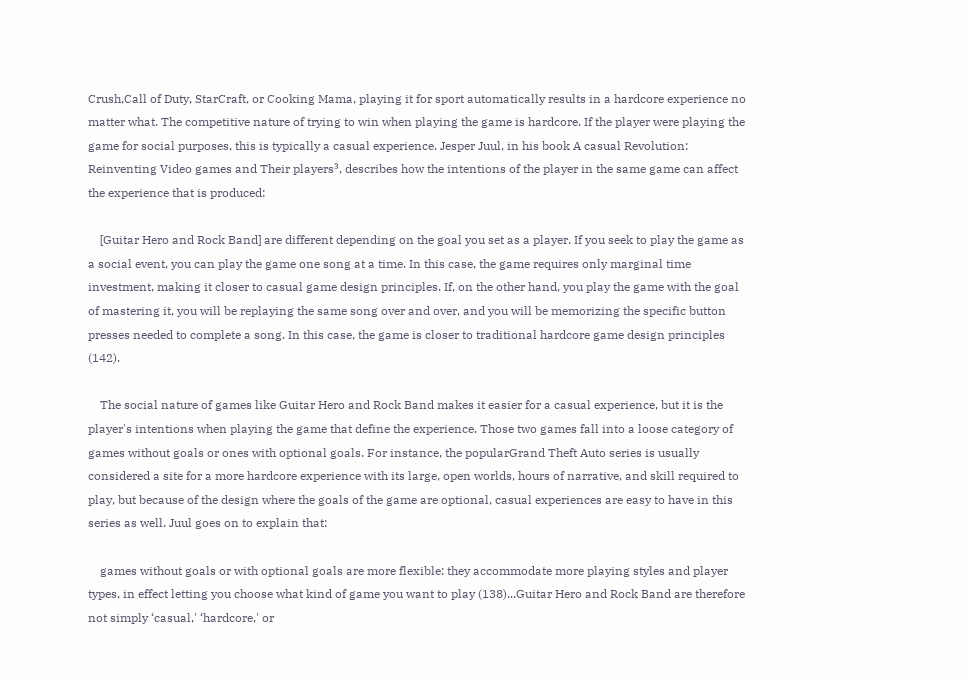Crush,Call of Duty, StarCraft, or Cooking Mama, playing it for sport automatically results in a hardcore experience no matter what. The competitive nature of trying to win when playing the game is hardcore. If the player were playing the game for social purposes, this is typically a casual experience. Jesper Juul, in his book A casual Revolution: Reinventing Video games and Their players³, describes how the intentions of the player in the same game can affect the experience that is produced:

    [Guitar Hero and Rock Band] are different depending on the goal you set as a player. If you seek to play the game as a social event, you can play the game one song at a time. In this case, the game requires only marginal time investment, making it closer to casual game design principles. If, on the other hand, you play the game with the goal of mastering it, you will be replaying the same song over and over, and you will be memorizing the specific button presses needed to complete a song. In this case, the game is closer to traditional hardcore game design principles (142).

    The social nature of games like Guitar Hero and Rock Band makes it easier for a casual experience, but it is the player's intentions when playing the game that define the experience. Those two games fall into a loose category of games without goals or ones with optional goals. For instance, the popularGrand Theft Auto series is usually considered a site for a more hardcore experience with its large, open worlds, hours of narrative, and skill required to play, but because of the design where the goals of the game are optional, casual experiences are easy to have in this series as well. Juul goes on to explain that:

    games without goals or with optional goals are more flexible: they accommodate more playing styles and player types, in effect letting you choose what kind of game you want to play (138)...Guitar Hero and Rock Band are therefore not simply ‘casual,' ‘hardcore,' or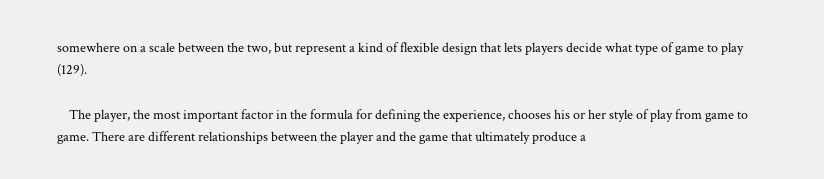somewhere on a scale between the two, but represent a kind of flexible design that lets players decide what type of game to play (129).

    The player, the most important factor in the formula for defining the experience, chooses his or her style of play from game to game. There are different relationships between the player and the game that ultimately produce a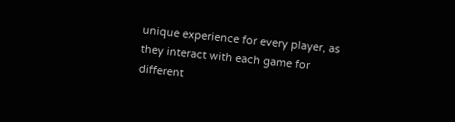unique experience for every player, as they interact with each game for different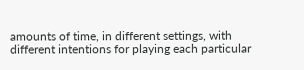amounts of time, in different settings, with different intentions for playing each particular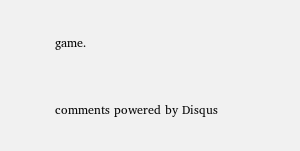game.


comments powered by Disqus